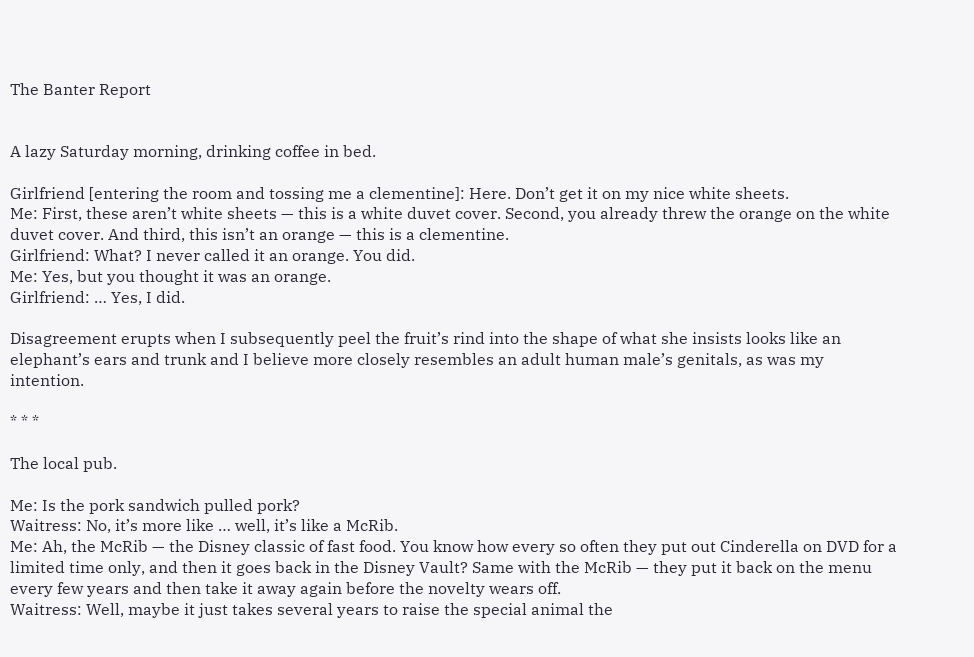The Banter Report


A lazy Saturday morning, drinking coffee in bed.

Girlfriend [entering the room and tossing me a clementine]: Here. Don’t get it on my nice white sheets.
Me: First, these aren’t white sheets — this is a white duvet cover. Second, you already threw the orange on the white duvet cover. And third, this isn’t an orange — this is a clementine.
Girlfriend: What? I never called it an orange. You did.
Me: Yes, but you thought it was an orange.
Girlfriend: … Yes, I did.

Disagreement erupts when I subsequently peel the fruit’s rind into the shape of what she insists looks like an elephant’s ears and trunk and I believe more closely resembles an adult human male’s genitals, as was my intention.

* * *

The local pub.

Me: Is the pork sandwich pulled pork?
Waitress: No, it’s more like … well, it’s like a McRib.
Me: Ah, the McRib — the Disney classic of fast food. You know how every so often they put out Cinderella on DVD for a limited time only, and then it goes back in the Disney Vault? Same with the McRib — they put it back on the menu every few years and then take it away again before the novelty wears off.
Waitress: Well, maybe it just takes several years to raise the special animal the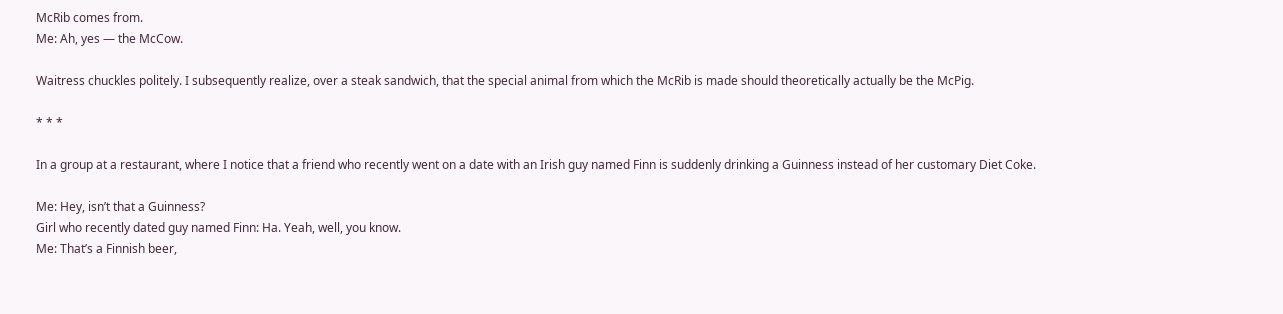McRib comes from.
Me: Ah, yes — the McCow.

Waitress chuckles politely. I subsequently realize, over a steak sandwich, that the special animal from which the McRib is made should theoretically actually be the McPig.

* * *

In a group at a restaurant, where I notice that a friend who recently went on a date with an Irish guy named Finn is suddenly drinking a Guinness instead of her customary Diet Coke.

Me: Hey, isn’t that a Guinness?
Girl who recently dated guy named Finn: Ha. Yeah, well, you know.
Me: That’s a Finnish beer,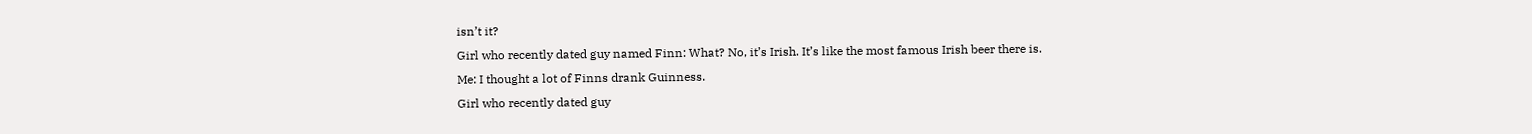isn’t it?
Girl who recently dated guy named Finn: What? No, it’s Irish. It’s like the most famous Irish beer there is.
Me: I thought a lot of Finns drank Guinness.
Girl who recently dated guy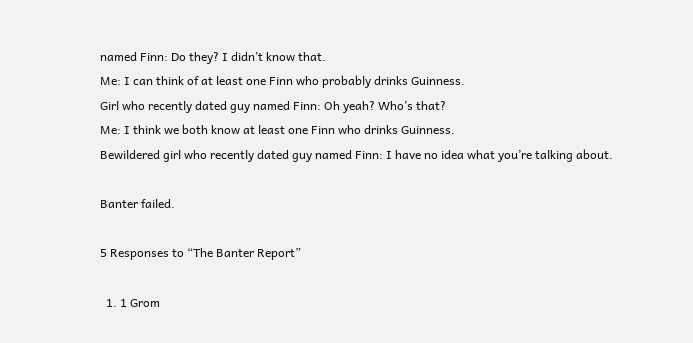named Finn: Do they? I didn’t know that.
Me: I can think of at least one Finn who probably drinks Guinness.
Girl who recently dated guy named Finn: Oh yeah? Who’s that?
Me: I think we both know at least one Finn who drinks Guinness.
Bewildered girl who recently dated guy named Finn: I have no idea what you’re talking about.

Banter failed.

5 Responses to “The Banter Report”

  1. 1 Grom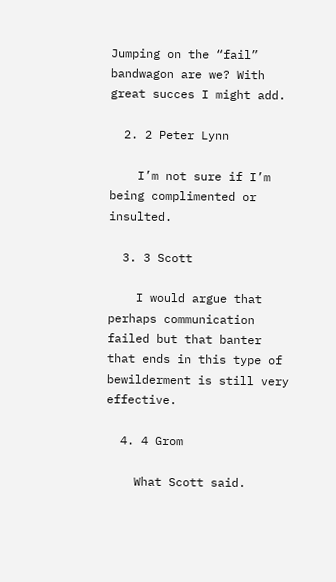Jumping on the “fail” bandwagon are we? With great succes I might add.

  2. 2 Peter Lynn

    I’m not sure if I’m being complimented or insulted.

  3. 3 Scott

    I would argue that perhaps communication failed but that banter that ends in this type of bewilderment is still very effective.

  4. 4 Grom

    What Scott said.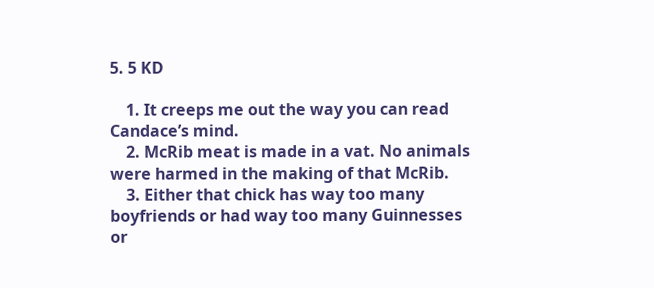5. 5 KD

    1. It creeps me out the way you can read Candace’s mind.
    2. McRib meat is made in a vat. No animals were harmed in the making of that McRib.
    3. Either that chick has way too many boyfriends or had way too many Guinnesses or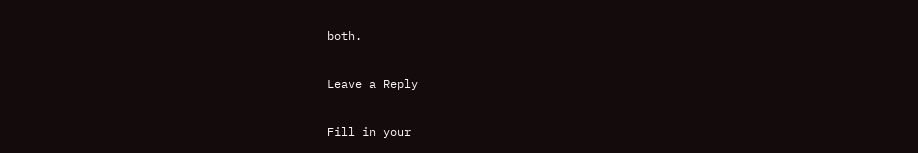both.

Leave a Reply

Fill in your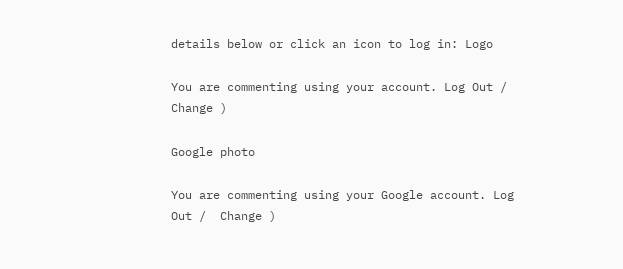details below or click an icon to log in: Logo

You are commenting using your account. Log Out /  Change )

Google photo

You are commenting using your Google account. Log Out /  Change )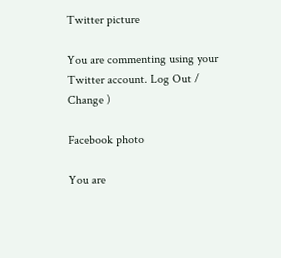Twitter picture

You are commenting using your Twitter account. Log Out /  Change )

Facebook photo

You are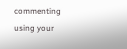commenting using your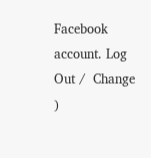Facebook account. Log Out /  Change )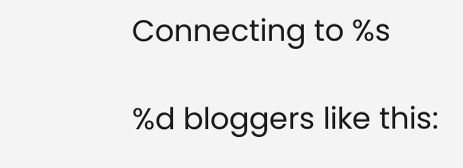Connecting to %s

%d bloggers like this: